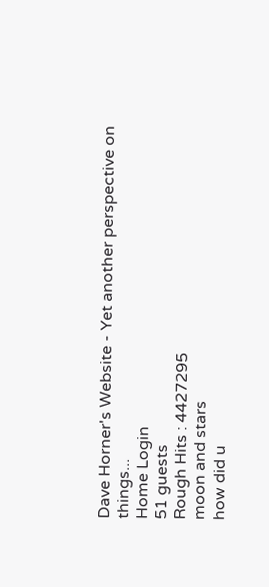Dave Horner's Website - Yet another perspective on things...
Home Login
51 guests
Rough Hits : 4427295
moon and stars
how did u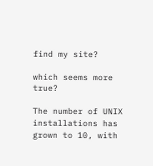find my site?

which seems more true?

The number of UNIX installations has grown to 10, with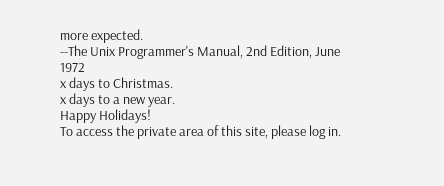more expected.
--The Unix Programmer's Manual, 2nd Edition, June 1972
x days to Christmas.
x days to a new year.
Happy Holidays!
To access the private area of this site, please log in.